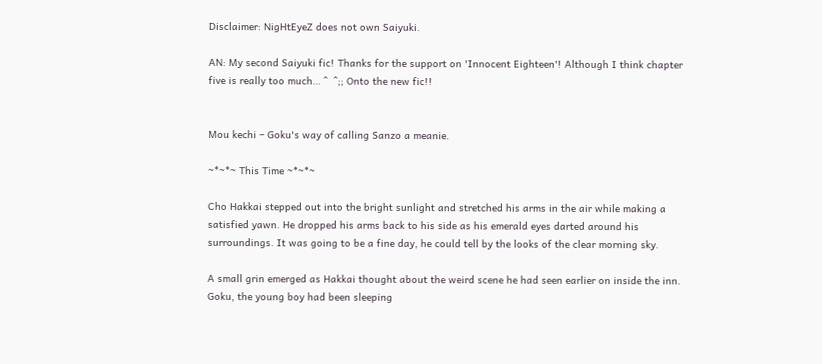Disclaimer: NigHtEyeZ does not own Saiyuki.

AN: My second Saiyuki fic! Thanks for the support on 'Innocent Eighteen'! Although I think chapter five is really too much… ^  ^;; Onto the new fic!!


Mou kechi – Goku's way of calling Sanzo a meanie.

~*~*~ This Time ~*~*~

Cho Hakkai stepped out into the bright sunlight and stretched his arms in the air while making a satisfied yawn. He dropped his arms back to his side as his emerald eyes darted around his surroundings. It was going to be a fine day, he could tell by the looks of the clear morning sky.

A small grin emerged as Hakkai thought about the weird scene he had seen earlier on inside the inn. Goku, the young boy had been sleeping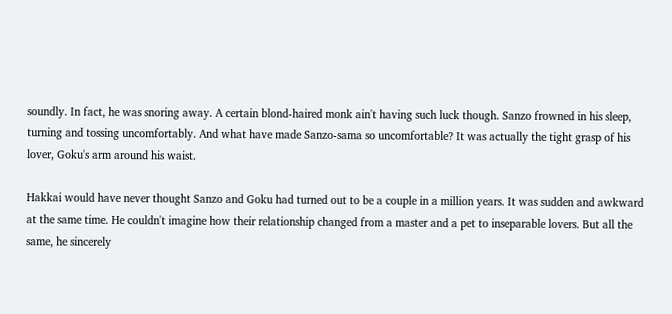soundly. In fact, he was snoring away. A certain blond-haired monk ain't having such luck though. Sanzo frowned in his sleep, turning and tossing uncomfortably. And what have made Sanzo-sama so uncomfortable? It was actually the tight grasp of his lover, Goku's arm around his waist.

Hakkai would have never thought Sanzo and Goku had turned out to be a couple in a million years. It was sudden and awkward at the same time. He couldn't imagine how their relationship changed from a master and a pet to inseparable lovers. But all the same, he sincerely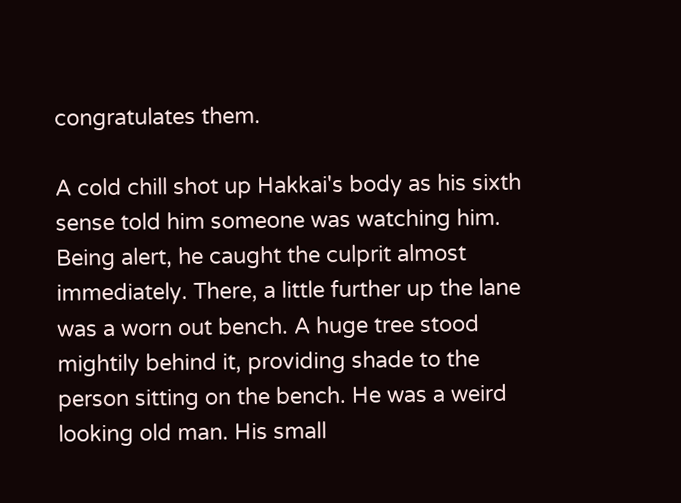congratulates them.

A cold chill shot up Hakkai's body as his sixth sense told him someone was watching him. Being alert, he caught the culprit almost immediately. There, a little further up the lane was a worn out bench. A huge tree stood mightily behind it, providing shade to the person sitting on the bench. He was a weird looking old man. His small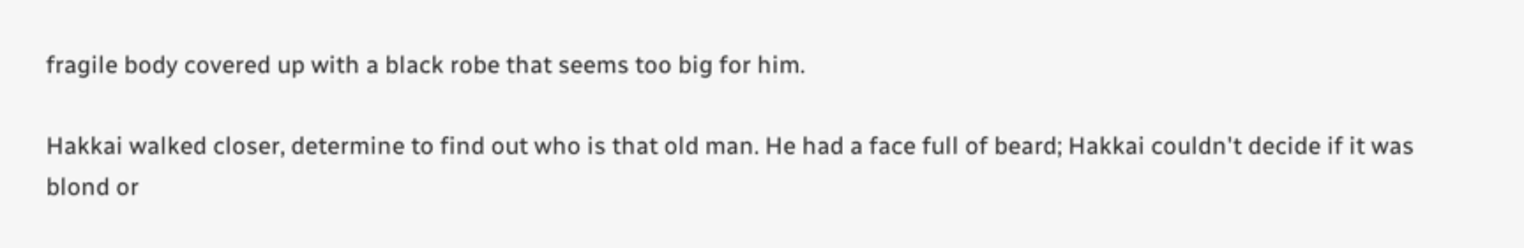fragile body covered up with a black robe that seems too big for him.

Hakkai walked closer, determine to find out who is that old man. He had a face full of beard; Hakkai couldn't decide if it was blond or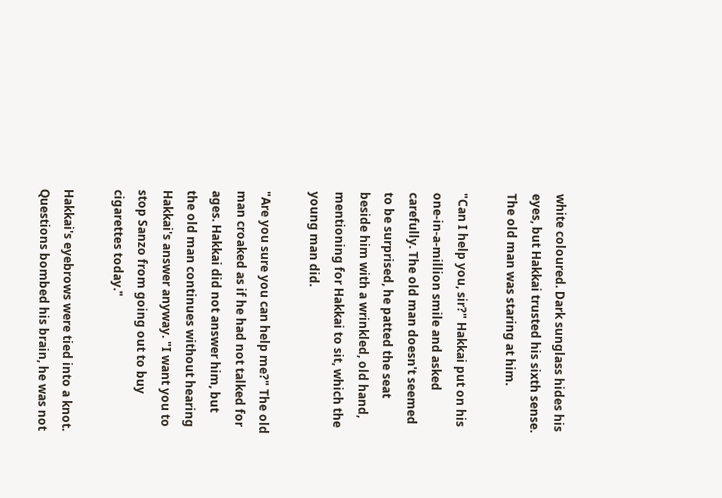white coloured. Dark sunglass hides his eyes, but Hakkai trusted his sixth sense. The old man was staring at him.

"Can I help you, sir?" Hakkai put on his one-in-a-million smile and asked carefully. The old man doesn't seemed to be surprised, he patted the seat beside him with a wrinkled, old hand, mentioning for Hakkai to sit, which the young man did.

"Are you sure you can help me?" The old man croaked as if he had not talked for ages. Hakkai did not answer him, but the old man continues without hearing Hakkai's answer anyway. "I want you to stop Sanzo from going out to buy cigarettes today."

Hakkai's eyebrows were tied into a knot. Questions bombed his brain, he was not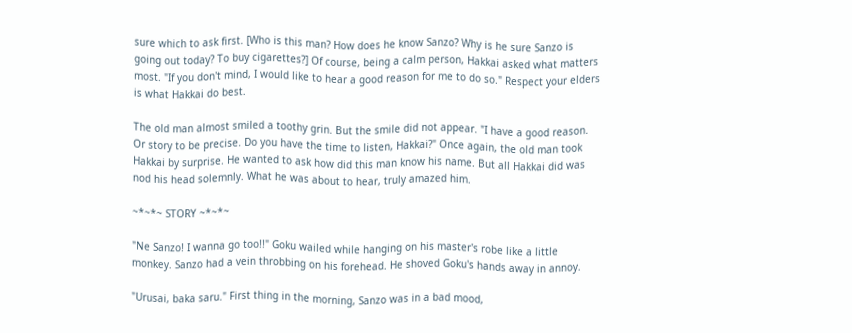sure which to ask first. [Who is this man? How does he know Sanzo? Why is he sure Sanzo is going out today? To buy cigarettes?] Of course, being a calm person, Hakkai asked what matters most. "If you don't mind, I would like to hear a good reason for me to do so." Respect your elders is what Hakkai do best.

The old man almost smiled a toothy grin. But the smile did not appear. "I have a good reason. Or story to be precise. Do you have the time to listen, Hakkai?" Once again, the old man took Hakkai by surprise. He wanted to ask how did this man know his name. But all Hakkai did was nod his head solemnly. What he was about to hear, truly amazed him.

~*~*~ STORY ~*~*~

"Ne Sanzo! I wanna go too!!" Goku wailed while hanging on his master's robe like a little monkey. Sanzo had a vein throbbing on his forehead. He shoved Goku's hands away in annoy.

"Urusai, baka saru." First thing in the morning, Sanzo was in a bad mood,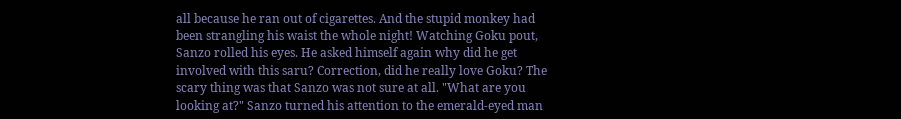all because he ran out of cigarettes. And the stupid monkey had been strangling his waist the whole night! Watching Goku pout, Sanzo rolled his eyes. He asked himself again why did he get involved with this saru? Correction, did he really love Goku? The scary thing was that Sanzo was not sure at all. "What are you looking at?" Sanzo turned his attention to the emerald-eyed man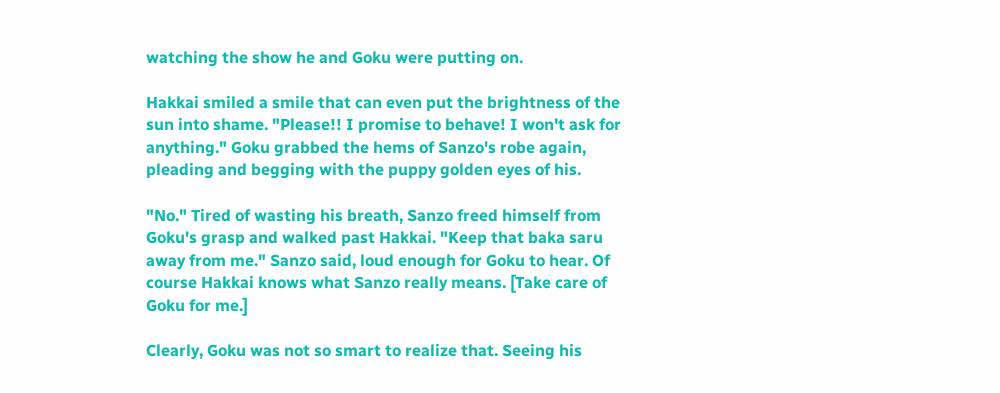watching the show he and Goku were putting on.

Hakkai smiled a smile that can even put the brightness of the sun into shame. "Please!! I promise to behave! I won't ask for anything." Goku grabbed the hems of Sanzo's robe again, pleading and begging with the puppy golden eyes of his.

"No." Tired of wasting his breath, Sanzo freed himself from Goku's grasp and walked past Hakkai. "Keep that baka saru away from me." Sanzo said, loud enough for Goku to hear. Of course Hakkai knows what Sanzo really means. [Take care of Goku for me.]

Clearly, Goku was not so smart to realize that. Seeing his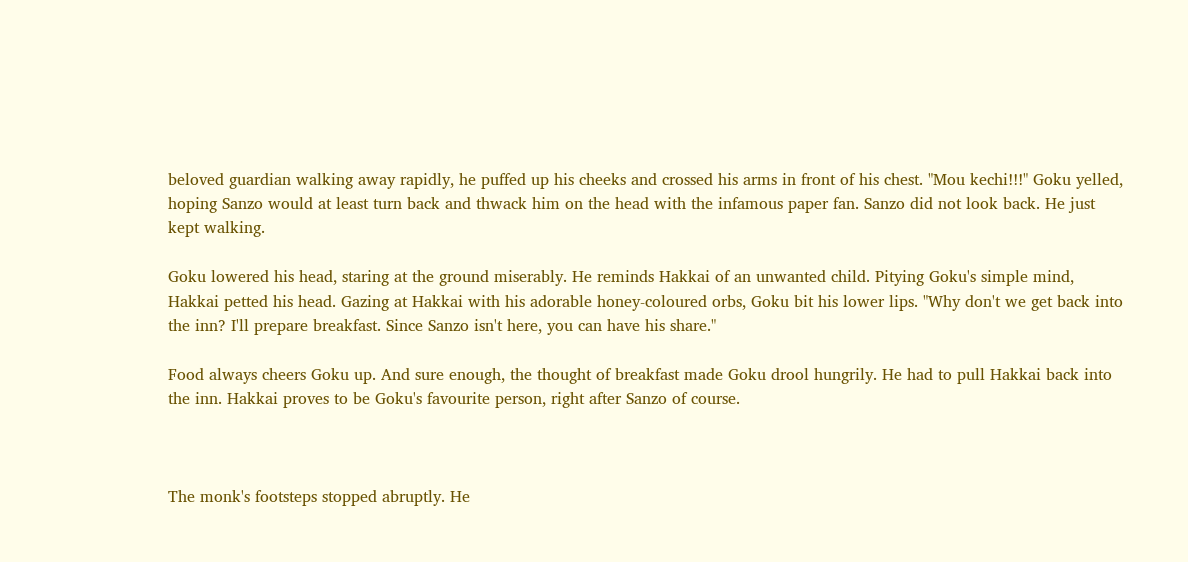beloved guardian walking away rapidly, he puffed up his cheeks and crossed his arms in front of his chest. "Mou kechi!!!" Goku yelled, hoping Sanzo would at least turn back and thwack him on the head with the infamous paper fan. Sanzo did not look back. He just kept walking.

Goku lowered his head, staring at the ground miserably. He reminds Hakkai of an unwanted child. Pitying Goku's simple mind, Hakkai petted his head. Gazing at Hakkai with his adorable honey-coloured orbs, Goku bit his lower lips. "Why don't we get back into the inn? I'll prepare breakfast. Since Sanzo isn't here, you can have his share."

Food always cheers Goku up. And sure enough, the thought of breakfast made Goku drool hungrily. He had to pull Hakkai back into the inn. Hakkai proves to be Goku's favourite person, right after Sanzo of course.



The monk's footsteps stopped abruptly. He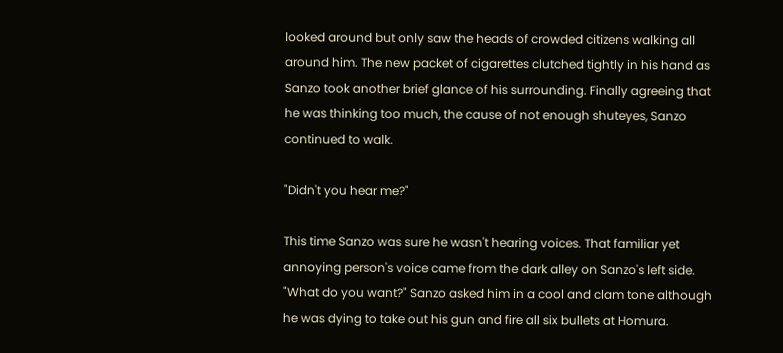looked around but only saw the heads of crowded citizens walking all around him. The new packet of cigarettes clutched tightly in his hand as Sanzo took another brief glance of his surrounding. Finally agreeing that he was thinking too much, the cause of not enough shuteyes, Sanzo continued to walk.

"Didn't you hear me?"

This time Sanzo was sure he wasn't hearing voices. That familiar yet annoying person's voice came from the dark alley on Sanzo's left side. "What do you want?" Sanzo asked him in a cool and clam tone although he was dying to take out his gun and fire all six bullets at Homura.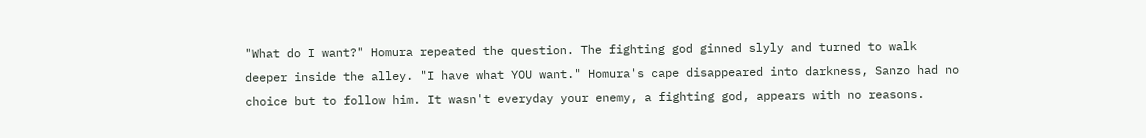"What do I want?" Homura repeated the question. The fighting god ginned slyly and turned to walk deeper inside the alley. "I have what YOU want." Homura's cape disappeared into darkness, Sanzo had no choice but to follow him. It wasn't everyday your enemy, a fighting god, appears with no reasons.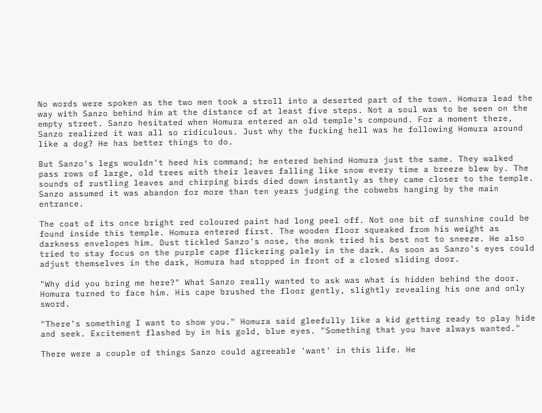No words were spoken as the two men took a stroll into a deserted part of the town. Homura lead the way with Sanzo behind him at the distance of at least five steps. Not a soul was to be seen on the empty street. Sanzo hesitated when Homura entered an old temple's compound. For a moment there, Sanzo realized it was all so ridiculous. Just why the fucking hell was he following Homura around like a dog? He has better things to do.

But Sanzo's legs wouldn't heed his command; he entered behind Homura just the same. They walked pass rows of large, old trees with their leaves falling like snow every time a breeze blew by. The sounds of rustling leaves and chirping birds died down instantly as they came closer to the temple. Sanzo assumed it was abandon for more than ten years judging the cobwebs hanging by the main entrance.

The coat of its once bright red coloured paint had long peel off. Not one bit of sunshine could be found inside this temple. Homura entered first. The wooden floor squeaked from his weight as darkness envelopes him. Dust tickled Sanzo's nose, the monk tried his best not to sneeze. He also tried to stay focus on the purple cape flickering palely in the dark. As soon as Sanzo's eyes could adjust themselves in the dark, Homura had stopped in front of a closed sliding door.

"Why did you bring me here?" What Sanzo really wanted to ask was what is hidden behind the door. Homura turned to face him. His cape brushed the floor gently, slightly revealing his one and only sword.

"There's something I want to show you." Homura said gleefully like a kid getting ready to play hide and seek. Excitement flashed by in his gold, blue eyes. "Something that you have always wanted."

There were a couple of things Sanzo could agreeable 'want' in this life. He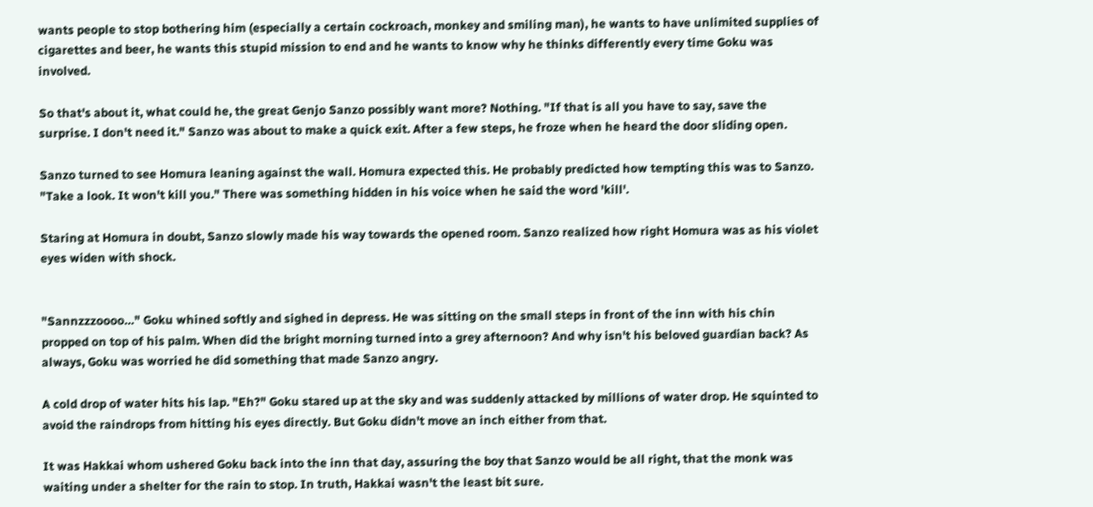wants people to stop bothering him (especially a certain cockroach, monkey and smiling man), he wants to have unlimited supplies of cigarettes and beer, he wants this stupid mission to end and he wants to know why he thinks differently every time Goku was involved.

So that's about it, what could he, the great Genjo Sanzo possibly want more? Nothing. "If that is all you have to say, save the surprise. I don't need it." Sanzo was about to make a quick exit. After a few steps, he froze when he heard the door sliding open.

Sanzo turned to see Homura leaning against the wall. Homura expected this. He probably predicted how tempting this was to Sanzo. "Take a look. It won't kill you." There was something hidden in his voice when he said the word 'kill'.

Staring at Homura in doubt, Sanzo slowly made his way towards the opened room. Sanzo realized how right Homura was as his violet eyes widen with shock.


"Sannzzzoooo…" Goku whined softly and sighed in depress. He was sitting on the small steps in front of the inn with his chin propped on top of his palm. When did the bright morning turned into a grey afternoon? And why isn't his beloved guardian back? As always, Goku was worried he did something that made Sanzo angry.

A cold drop of water hits his lap. "Eh?" Goku stared up at the sky and was suddenly attacked by millions of water drop. He squinted to avoid the raindrops from hitting his eyes directly. But Goku didn't move an inch either from that.

It was Hakkai whom ushered Goku back into the inn that day, assuring the boy that Sanzo would be all right, that the monk was waiting under a shelter for the rain to stop. In truth, Hakkai wasn't the least bit sure.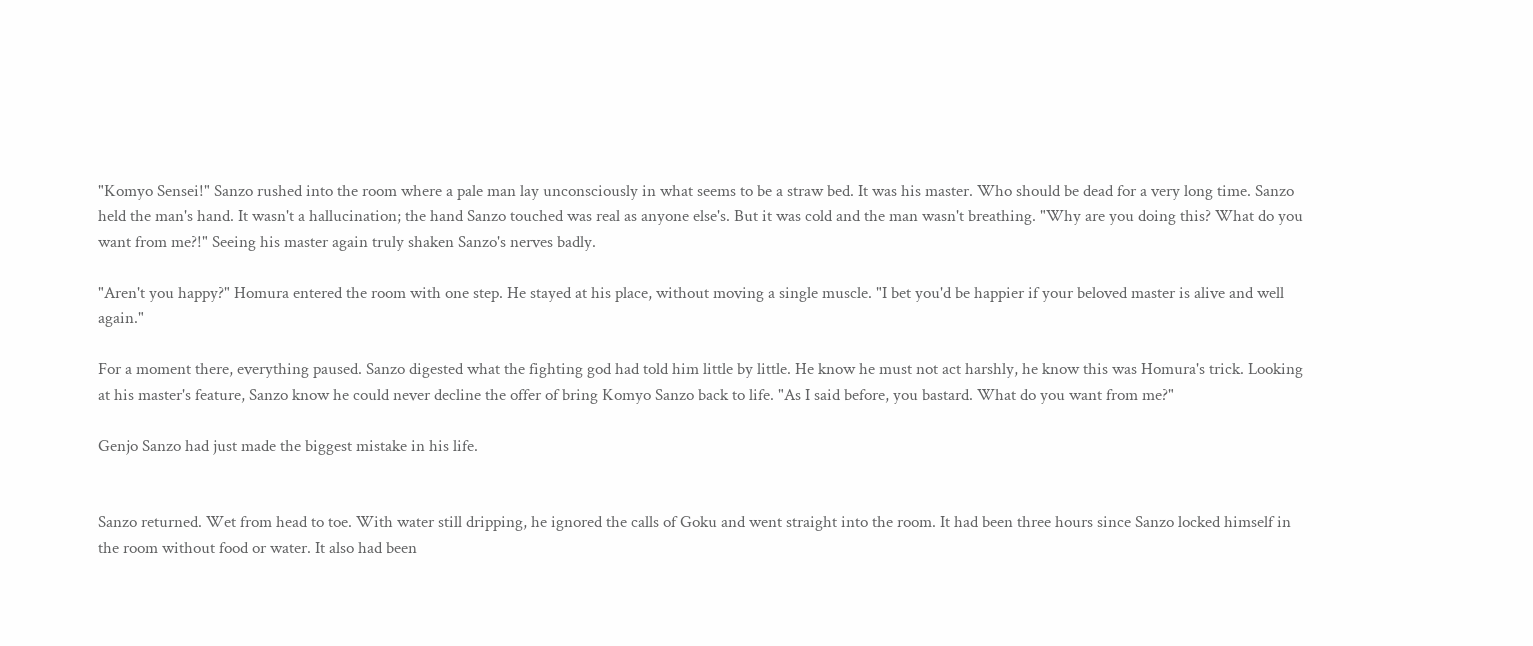"Komyo Sensei!" Sanzo rushed into the room where a pale man lay unconsciously in what seems to be a straw bed. It was his master. Who should be dead for a very long time. Sanzo held the man's hand. It wasn't a hallucination; the hand Sanzo touched was real as anyone else's. But it was cold and the man wasn't breathing. "Why are you doing this? What do you want from me?!" Seeing his master again truly shaken Sanzo's nerves badly.

"Aren't you happy?" Homura entered the room with one step. He stayed at his place, without moving a single muscle. "I bet you'd be happier if your beloved master is alive and well again."

For a moment there, everything paused. Sanzo digested what the fighting god had told him little by little. He know he must not act harshly, he know this was Homura's trick. Looking at his master's feature, Sanzo know he could never decline the offer of bring Komyo Sanzo back to life. "As I said before, you bastard. What do you want from me?"

Genjo Sanzo had just made the biggest mistake in his life.


Sanzo returned. Wet from head to toe. With water still dripping, he ignored the calls of Goku and went straight into the room. It had been three hours since Sanzo locked himself in the room without food or water. It also had been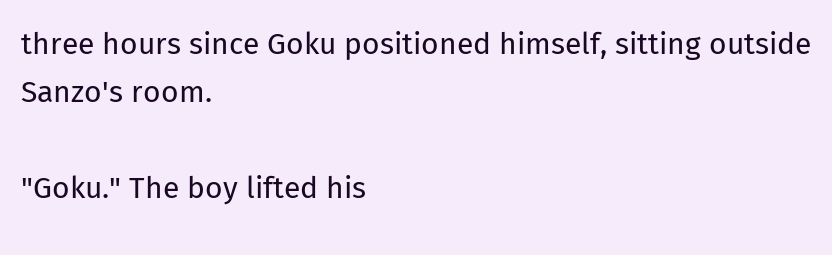three hours since Goku positioned himself, sitting outside Sanzo's room.

"Goku." The boy lifted his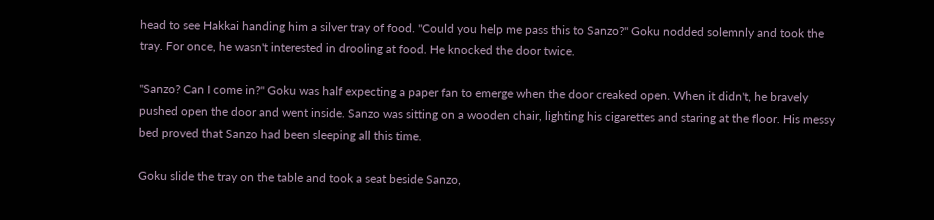head to see Hakkai handing him a silver tray of food. "Could you help me pass this to Sanzo?" Goku nodded solemnly and took the tray. For once, he wasn't interested in drooling at food. He knocked the door twice.

"Sanzo? Can I come in?" Goku was half expecting a paper fan to emerge when the door creaked open. When it didn't, he bravely pushed open the door and went inside. Sanzo was sitting on a wooden chair, lighting his cigarettes and staring at the floor. His messy bed proved that Sanzo had been sleeping all this time.

Goku slide the tray on the table and took a seat beside Sanzo,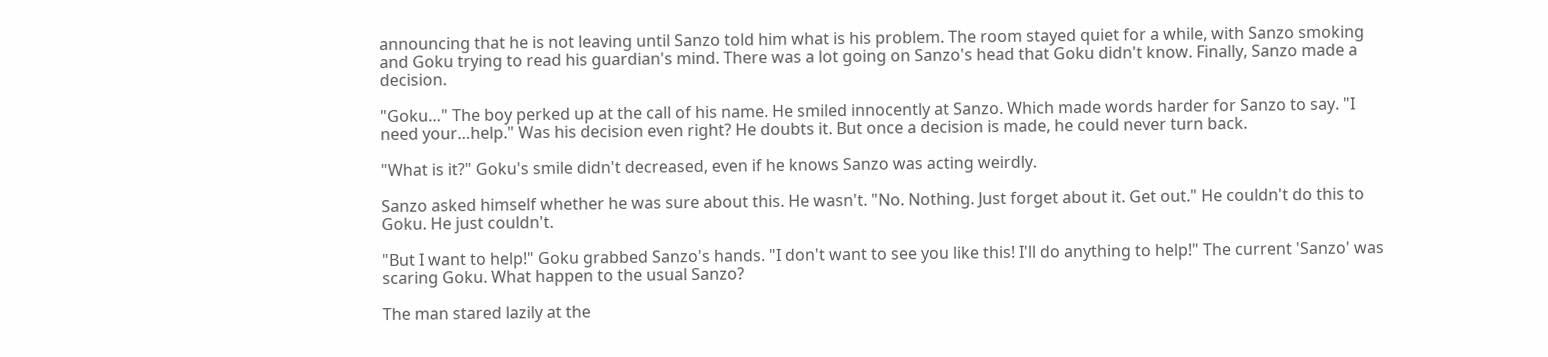announcing that he is not leaving until Sanzo told him what is his problem. The room stayed quiet for a while, with Sanzo smoking and Goku trying to read his guardian's mind. There was a lot going on Sanzo's head that Goku didn't know. Finally, Sanzo made a decision.

"Goku…" The boy perked up at the call of his name. He smiled innocently at Sanzo. Which made words harder for Sanzo to say. "I need your…help." Was his decision even right? He doubts it. But once a decision is made, he could never turn back.

"What is it?" Goku's smile didn't decreased, even if he knows Sanzo was acting weirdly.

Sanzo asked himself whether he was sure about this. He wasn't. "No. Nothing. Just forget about it. Get out." He couldn't do this to Goku. He just couldn't.

"But I want to help!" Goku grabbed Sanzo's hands. "I don't want to see you like this! I'll do anything to help!" The current 'Sanzo' was scaring Goku. What happen to the usual Sanzo?

The man stared lazily at the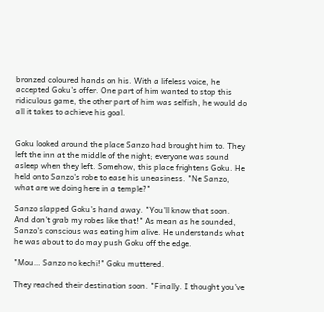bronzed coloured hands on his. With a lifeless voice, he accepted Goku's offer. One part of him wanted to stop this ridiculous game, the other part of him was selfish, he would do all it takes to achieve his goal.


Goku looked around the place Sanzo had brought him to. They left the inn at the middle of the night; everyone was sound asleep when they left. Somehow, this place frightens Goku. He held onto Sanzo's robe to ease his uneasiness. "Ne Sanzo, what are we doing here in a temple?"

Sanzo slapped Goku's hand away. "You'll know that soon. And don't grab my robes like that!" As mean as he sounded, Sanzo's conscious was eating him alive. He understands what he was about to do may push Goku off the edge.

"Mou… Sanzo no kechi!" Goku muttered.

They reached their destination soon. "Finally. I thought you've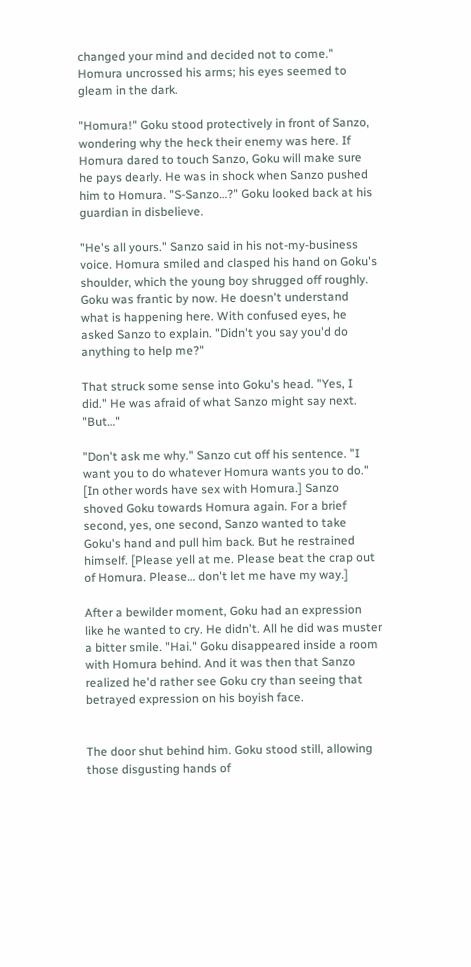changed your mind and decided not to come." Homura uncrossed his arms; his eyes seemed to gleam in the dark.

"Homura!" Goku stood protectively in front of Sanzo, wondering why the heck their enemy was here. If Homura dared to touch Sanzo, Goku will make sure he pays dearly. He was in shock when Sanzo pushed him to Homura. "S-Sanzo…?" Goku looked back at his guardian in disbelieve.

"He's all yours." Sanzo said in his not-my-business voice. Homura smiled and clasped his hand on Goku's shoulder, which the young boy shrugged off roughly. Goku was frantic by now. He doesn't understand what is happening here. With confused eyes, he asked Sanzo to explain. "Didn't you say you'd do anything to help me?"

That struck some sense into Goku's head. "Yes, I did." He was afraid of what Sanzo might say next. "But…"

"Don't ask me why." Sanzo cut off his sentence. "I want you to do whatever Homura wants you to do." [In other words have sex with Homura.] Sanzo shoved Goku towards Homura again. For a brief second, yes, one second, Sanzo wanted to take Goku's hand and pull him back. But he restrained himself. [Please yell at me. Please beat the crap out of Homura. Please… don't let me have my way.]

After a bewilder moment, Goku had an expression like he wanted to cry. He didn't. All he did was muster a bitter smile. "Hai." Goku disappeared inside a room with Homura behind. And it was then that Sanzo realized he'd rather see Goku cry than seeing that betrayed expression on his boyish face.


The door shut behind him. Goku stood still, allowing those disgusting hands of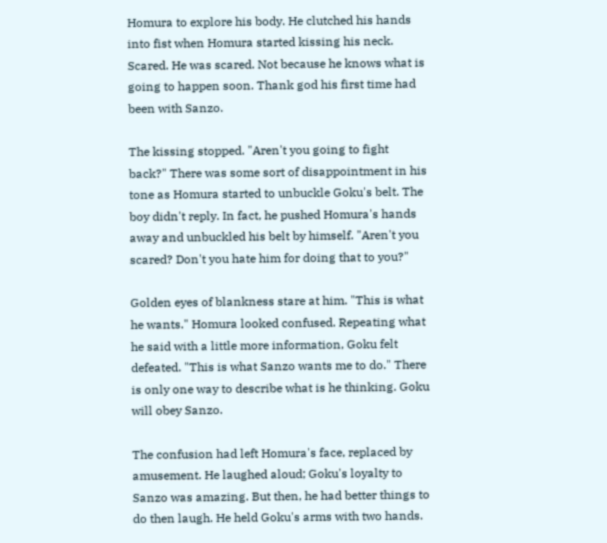Homura to explore his body. He clutched his hands into fist when Homura started kissing his neck. Scared. He was scared. Not because he knows what is going to happen soon. Thank god his first time had been with Sanzo.

The kissing stopped. "Aren't you going to fight back?" There was some sort of disappointment in his tone as Homura started to unbuckle Goku's belt. The boy didn't reply. In fact, he pushed Homura's hands away and unbuckled his belt by himself. "Aren't you scared? Don't you hate him for doing that to you?"

Golden eyes of blankness stare at him. "This is what he wants." Homura looked confused. Repeating what he said with a little more information, Goku felt defeated. "This is what Sanzo wants me to do." There is only one way to describe what is he thinking. Goku will obey Sanzo.

The confusion had left Homura's face, replaced by amusement. He laughed aloud; Goku's loyalty to Sanzo was amazing. But then, he had better things to do then laugh. He held Goku's arms with two hands.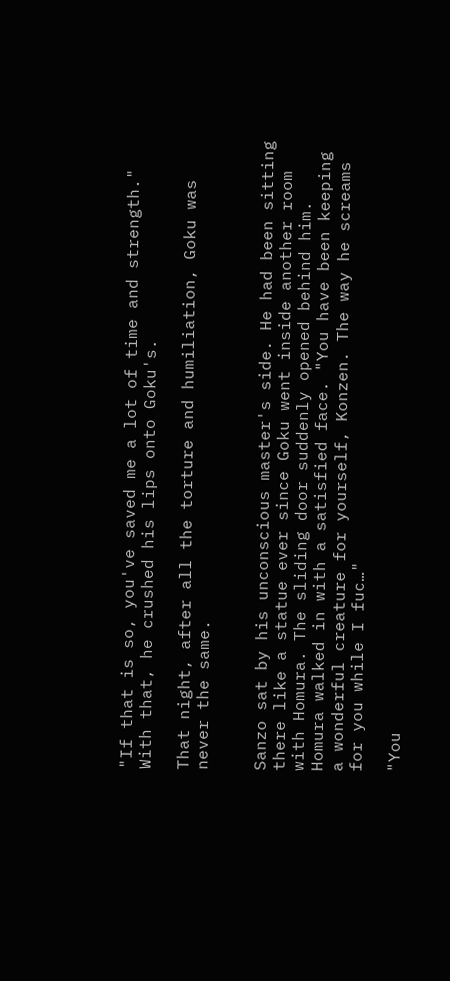"If that is so, you've saved me a lot of time and strength." With that, he crushed his lips onto Goku's.

That night, after all the torture and humiliation, Goku was never the same.


Sanzo sat by his unconscious master's side. He had been sitting there like a statue ever since Goku went inside another room with Homura. The sliding door suddenly opened behind him. Homura walked in with a satisfied face. "You have been keeping a wonderful creature for yourself, Konzen. The way he screams for you while I fuc…"

"You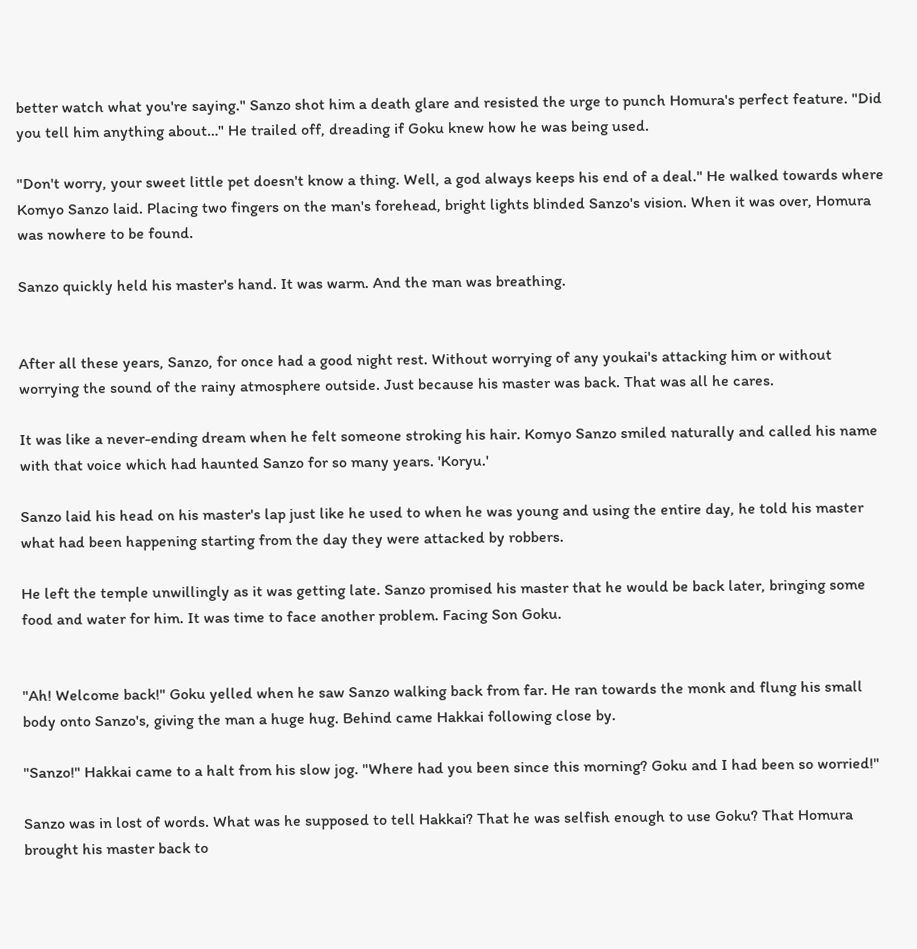better watch what you're saying." Sanzo shot him a death glare and resisted the urge to punch Homura's perfect feature. "Did you tell him anything about…" He trailed off, dreading if Goku knew how he was being used.

"Don't worry, your sweet little pet doesn't know a thing. Well, a god always keeps his end of a deal." He walked towards where Komyo Sanzo laid. Placing two fingers on the man's forehead, bright lights blinded Sanzo's vision. When it was over, Homura was nowhere to be found.

Sanzo quickly held his master's hand. It was warm. And the man was breathing.


After all these years, Sanzo, for once had a good night rest. Without worrying of any youkai's attacking him or without worrying the sound of the rainy atmosphere outside. Just because his master was back. That was all he cares.

It was like a never-ending dream when he felt someone stroking his hair. Komyo Sanzo smiled naturally and called his name with that voice which had haunted Sanzo for so many years. 'Koryu.'

Sanzo laid his head on his master's lap just like he used to when he was young and using the entire day, he told his master what had been happening starting from the day they were attacked by robbers.

He left the temple unwillingly as it was getting late. Sanzo promised his master that he would be back later, bringing some food and water for him. It was time to face another problem. Facing Son Goku.


"Ah! Welcome back!" Goku yelled when he saw Sanzo walking back from far. He ran towards the monk and flung his small body onto Sanzo's, giving the man a huge hug. Behind came Hakkai following close by.

"Sanzo!" Hakkai came to a halt from his slow jog. "Where had you been since this morning? Goku and I had been so worried!"

Sanzo was in lost of words. What was he supposed to tell Hakkai? That he was selfish enough to use Goku? That Homura brought his master back to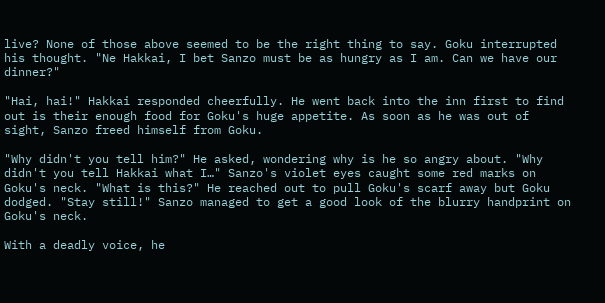live? None of those above seemed to be the right thing to say. Goku interrupted his thought. "Ne Hakkai, I bet Sanzo must be as hungry as I am. Can we have our dinner?"

"Hai, hai!" Hakkai responded cheerfully. He went back into the inn first to find out is their enough food for Goku's huge appetite. As soon as he was out of sight, Sanzo freed himself from Goku.

"Why didn't you tell him?" He asked, wondering why is he so angry about. "Why didn't you tell Hakkai what I…" Sanzo's violet eyes caught some red marks on Goku's neck. "What is this?" He reached out to pull Goku's scarf away but Goku dodged. "Stay still!" Sanzo managed to get a good look of the blurry handprint on Goku's neck.

With a deadly voice, he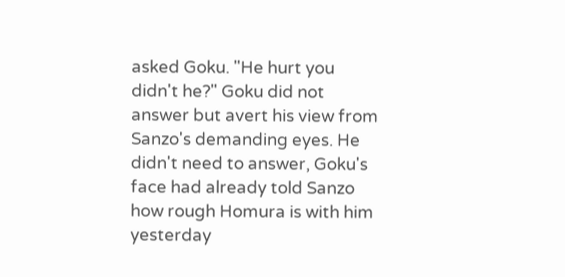asked Goku. "He hurt you didn't he?" Goku did not answer but avert his view from Sanzo's demanding eyes. He didn't need to answer, Goku's face had already told Sanzo how rough Homura is with him yesterday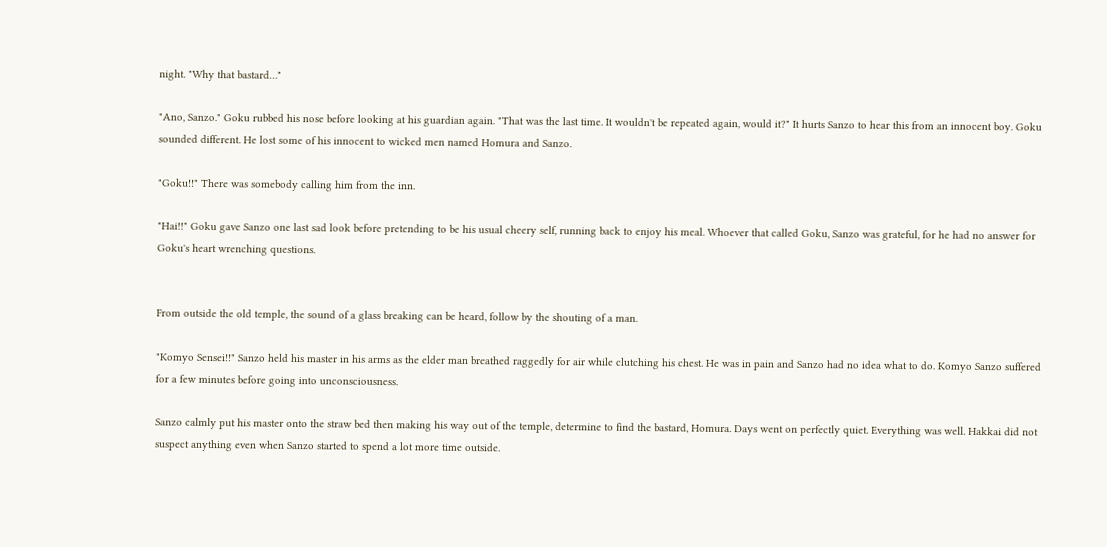night. "Why that bastard…"

"Ano, Sanzo." Goku rubbed his nose before looking at his guardian again. "That was the last time. It wouldn't be repeated again, would it?" It hurts Sanzo to hear this from an innocent boy. Goku sounded different. He lost some of his innocent to wicked men named Homura and Sanzo.

"Goku!!" There was somebody calling him from the inn.

"Hai!!" Goku gave Sanzo one last sad look before pretending to be his usual cheery self, running back to enjoy his meal. Whoever that called Goku, Sanzo was grateful, for he had no answer for Goku's heart wrenching questions.


From outside the old temple, the sound of a glass breaking can be heard, follow by the shouting of a man.

"Komyo Sensei!!" Sanzo held his master in his arms as the elder man breathed raggedly for air while clutching his chest. He was in pain and Sanzo had no idea what to do. Komyo Sanzo suffered for a few minutes before going into unconsciousness.

Sanzo calmly put his master onto the straw bed then making his way out of the temple, determine to find the bastard, Homura. Days went on perfectly quiet. Everything was well. Hakkai did not suspect anything even when Sanzo started to spend a lot more time outside.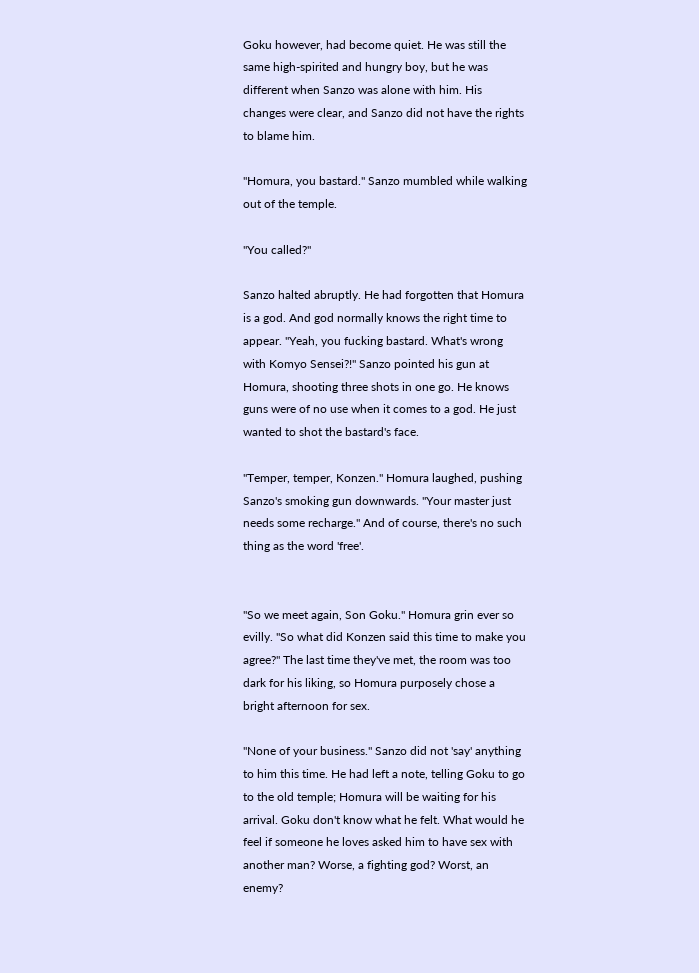Goku however, had become quiet. He was still the same high-spirited and hungry boy, but he was different when Sanzo was alone with him. His changes were clear, and Sanzo did not have the rights to blame him.

"Homura, you bastard." Sanzo mumbled while walking out of the temple.

"You called?"

Sanzo halted abruptly. He had forgotten that Homura is a god. And god normally knows the right time to appear. "Yeah, you fucking bastard. What's wrong with Komyo Sensei?!" Sanzo pointed his gun at Homura, shooting three shots in one go. He knows guns were of no use when it comes to a god. He just wanted to shot the bastard's face.

"Temper, temper, Konzen." Homura laughed, pushing Sanzo's smoking gun downwards. "Your master just needs some recharge." And of course, there's no such thing as the word 'free'.


"So we meet again, Son Goku." Homura grin ever so evilly. "So what did Konzen said this time to make you agree?" The last time they've met, the room was too dark for his liking, so Homura purposely chose a bright afternoon for sex.

"None of your business." Sanzo did not 'say' anything to him this time. He had left a note, telling Goku to go to the old temple; Homura will be waiting for his arrival. Goku don't know what he felt. What would he feel if someone he loves asked him to have sex with another man? Worse, a fighting god? Worst, an enemy?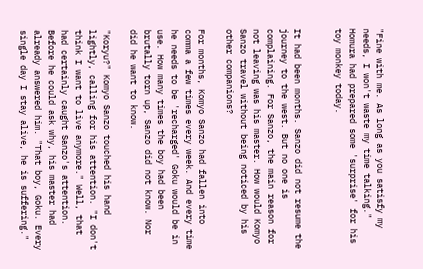"Fine with me. As long as you satisfy my needs, I won't waste my time talking." Homura had prepared some 'surprise' for his toy monkey today.


It had been months. Sanzo did not resume the journey to the west. But no one is complaining. For Sanzo, the main reason for not leaving was his master. How would Komyo Sanzo travel without being noticed by his other companions?

For months, Komyo Sanzo had fallen into comma a few times every week. And every time he needs to be 'recharged' Goku would be in use. How many times the boy had been brutally torn up, Sanzo did not know. Nor did he want to know.

"Koryu?" Komyo Sanzo touched his hand lightly, calling for his attention. "I don't think I want to live anymore." Well, that had certainly caught Sanzo's attention. Before he could ask why, his master had already answered him. "That boy, Goku. Every single day I stay alive, he is suffering."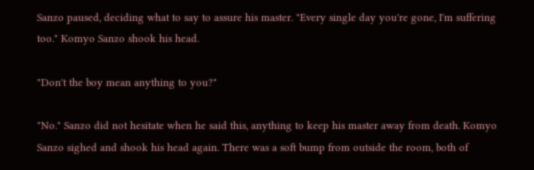Sanzo paused, deciding what to say to assure his master. "Every single day you're gone, I'm suffering too." Komyo Sanzo shook his head.

"Don't the boy mean anything to you?"

"No." Sanzo did not hesitate when he said this, anything to keep his master away from death. Komyo Sanzo sighed and shook his head again. There was a soft bump from outside the room, both of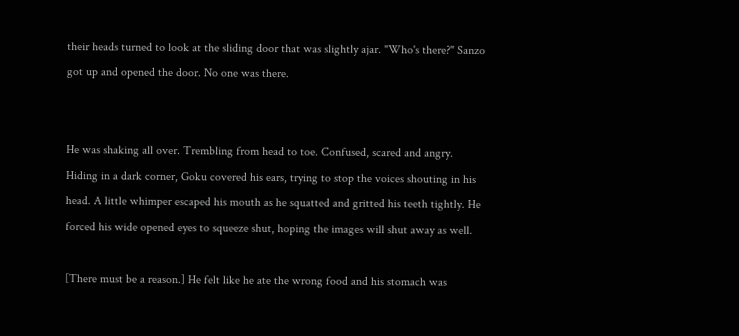their heads turned to look at the sliding door that was slightly ajar. "Who's there?" Sanzo got up and opened the door. No one was there.


He was shaking all over. Trembling from head to toe. Confused, scared and angry. Hiding in a dark corner, Goku covered his ears, trying to stop the voices shouting in his head. A little whimper escaped his mouth as he squatted and gritted his teeth tightly. He forced his wide opened eyes to squeeze shut, hoping the images will shut away as well.

[There must be a reason.] He felt like he ate the wrong food and his stomach was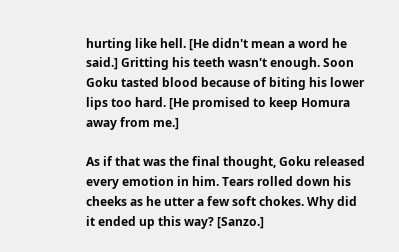hurting like hell. [He didn't mean a word he said.] Gritting his teeth wasn't enough. Soon Goku tasted blood because of biting his lower lips too hard. [He promised to keep Homura away from me.]

As if that was the final thought, Goku released every emotion in him. Tears rolled down his cheeks as he utter a few soft chokes. Why did it ended up this way? [Sanzo.]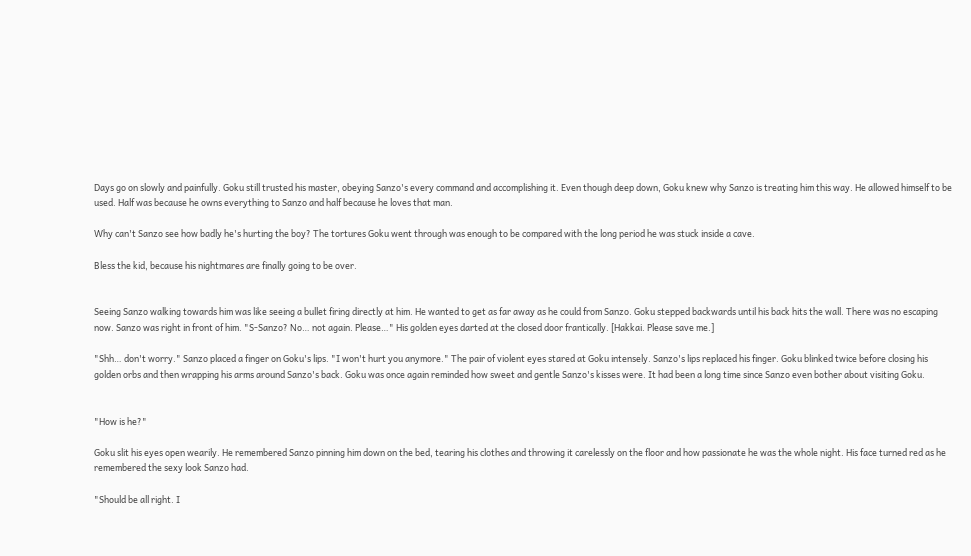Days go on slowly and painfully. Goku still trusted his master, obeying Sanzo's every command and accomplishing it. Even though deep down, Goku knew why Sanzo is treating him this way. He allowed himself to be used. Half was because he owns everything to Sanzo and half because he loves that man.

Why can't Sanzo see how badly he's hurting the boy? The tortures Goku went through was enough to be compared with the long period he was stuck inside a cave.

Bless the kid, because his nightmares are finally going to be over.


Seeing Sanzo walking towards him was like seeing a bullet firing directly at him. He wanted to get as far away as he could from Sanzo. Goku stepped backwards until his back hits the wall. There was no escaping now. Sanzo was right in front of him. "S-Sanzo? No… not again. Please…" His golden eyes darted at the closed door frantically. [Hakkai. Please save me.]

"Shh… don't worry." Sanzo placed a finger on Goku's lips. "I won't hurt you anymore." The pair of violent eyes stared at Goku intensely. Sanzo's lips replaced his finger. Goku blinked twice before closing his golden orbs and then wrapping his arms around Sanzo's back. Goku was once again reminded how sweet and gentle Sanzo's kisses were. It had been a long time since Sanzo even bother about visiting Goku.


"How is he?"

Goku slit his eyes open wearily. He remembered Sanzo pinning him down on the bed, tearing his clothes and throwing it carelessly on the floor and how passionate he was the whole night. His face turned red as he remembered the sexy look Sanzo had.

"Should be all right. I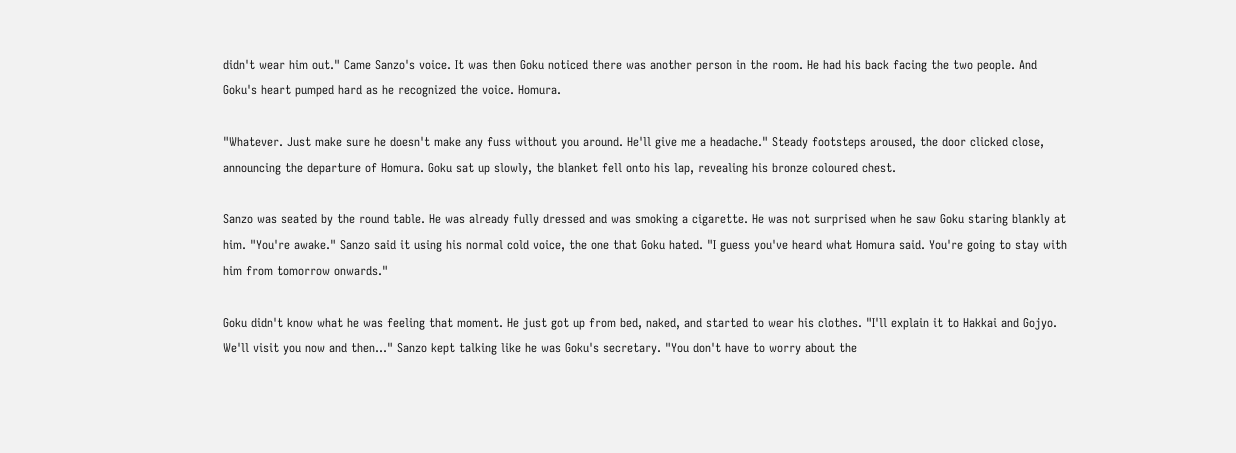didn't wear him out." Came Sanzo's voice. It was then Goku noticed there was another person in the room. He had his back facing the two people. And Goku's heart pumped hard as he recognized the voice. Homura.

"Whatever. Just make sure he doesn't make any fuss without you around. He'll give me a headache." Steady footsteps aroused, the door clicked close, announcing the departure of Homura. Goku sat up slowly, the blanket fell onto his lap, revealing his bronze coloured chest.

Sanzo was seated by the round table. He was already fully dressed and was smoking a cigarette. He was not surprised when he saw Goku staring blankly at him. "You're awake." Sanzo said it using his normal cold voice, the one that Goku hated. "I guess you've heard what Homura said. You're going to stay with him from tomorrow onwards."

Goku didn't know what he was feeling that moment. He just got up from bed, naked, and started to wear his clothes. "I'll explain it to Hakkai and Gojyo. We'll visit you now and then…" Sanzo kept talking like he was Goku's secretary. "You don't have to worry about the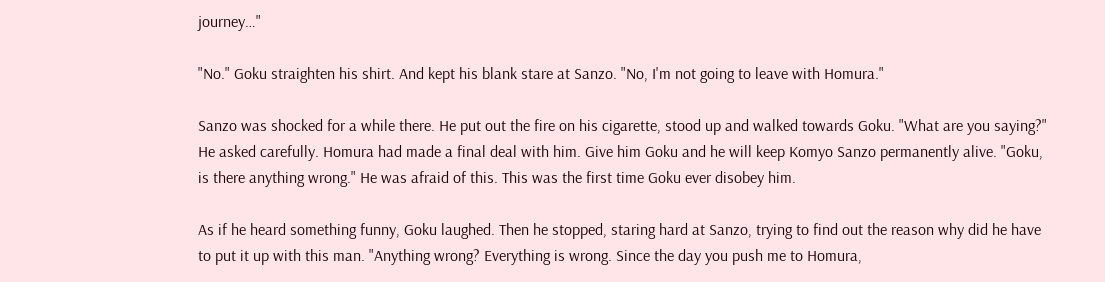journey…"

"No." Goku straighten his shirt. And kept his blank stare at Sanzo. "No, I'm not going to leave with Homura."

Sanzo was shocked for a while there. He put out the fire on his cigarette, stood up and walked towards Goku. "What are you saying?" He asked carefully. Homura had made a final deal with him. Give him Goku and he will keep Komyo Sanzo permanently alive. "Goku, is there anything wrong." He was afraid of this. This was the first time Goku ever disobey him.

As if he heard something funny, Goku laughed. Then he stopped, staring hard at Sanzo, trying to find out the reason why did he have to put it up with this man. "Anything wrong? Everything is wrong. Since the day you push me to Homura,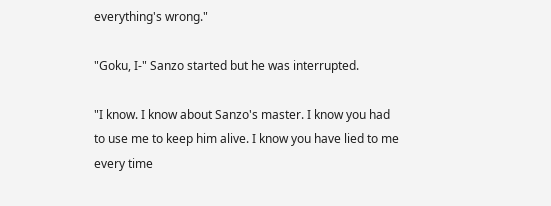everything's wrong."

"Goku, I-" Sanzo started but he was interrupted.

"I know. I know about Sanzo's master. I know you had to use me to keep him alive. I know you have lied to me every time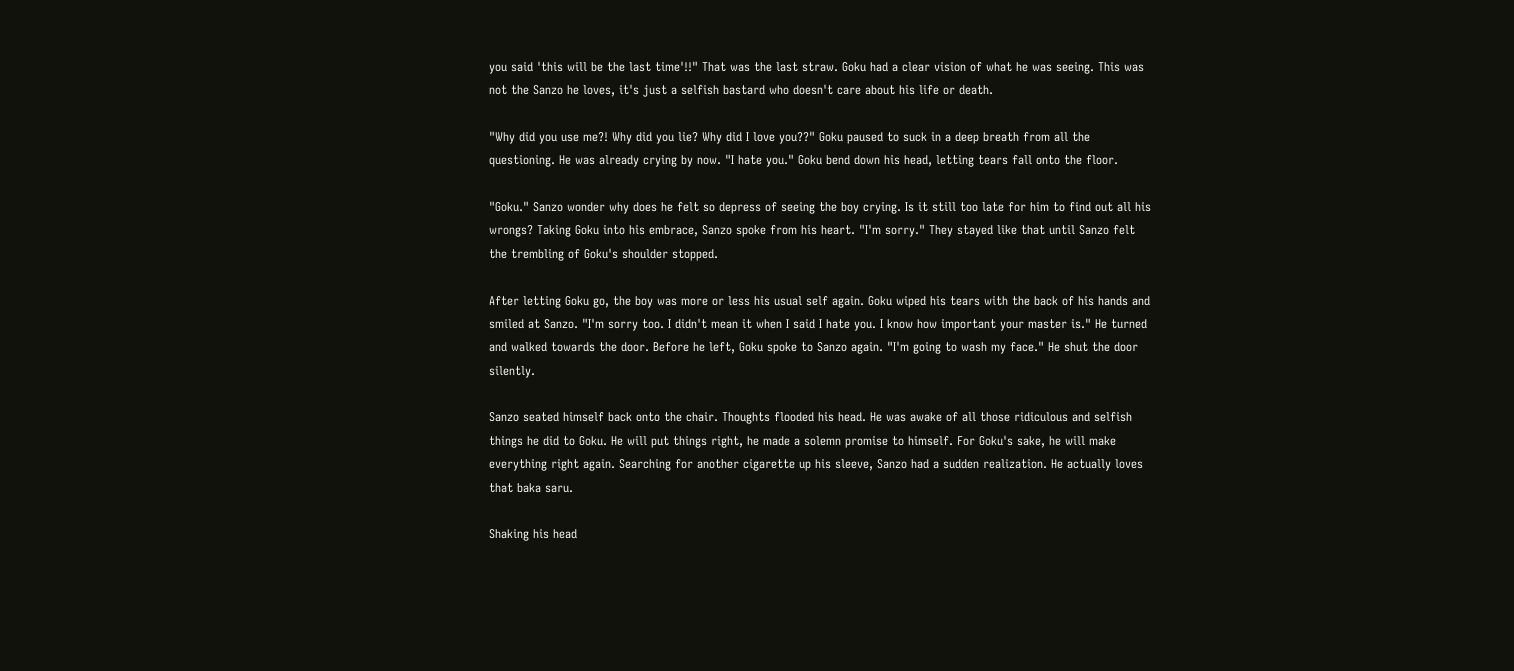you said 'this will be the last time'!!" That was the last straw. Goku had a clear vision of what he was seeing. This was not the Sanzo he loves, it's just a selfish bastard who doesn't care about his life or death.

"Why did you use me?! Why did you lie? Why did I love you??" Goku paused to suck in a deep breath from all the questioning. He was already crying by now. "I hate you." Goku bend down his head, letting tears fall onto the floor.

"Goku." Sanzo wonder why does he felt so depress of seeing the boy crying. Is it still too late for him to find out all his wrongs? Taking Goku into his embrace, Sanzo spoke from his heart. "I'm sorry." They stayed like that until Sanzo felt the trembling of Goku's shoulder stopped.

After letting Goku go, the boy was more or less his usual self again. Goku wiped his tears with the back of his hands and smiled at Sanzo. "I'm sorry too. I didn't mean it when I said I hate you. I know how important your master is." He turned and walked towards the door. Before he left, Goku spoke to Sanzo again. "I'm going to wash my face." He shut the door silently.

Sanzo seated himself back onto the chair. Thoughts flooded his head. He was awake of all those ridiculous and selfish things he did to Goku. He will put things right, he made a solemn promise to himself. For Goku's sake, he will make everything right again. Searching for another cigarette up his sleeve, Sanzo had a sudden realization. He actually loves that baka saru.

Shaking his head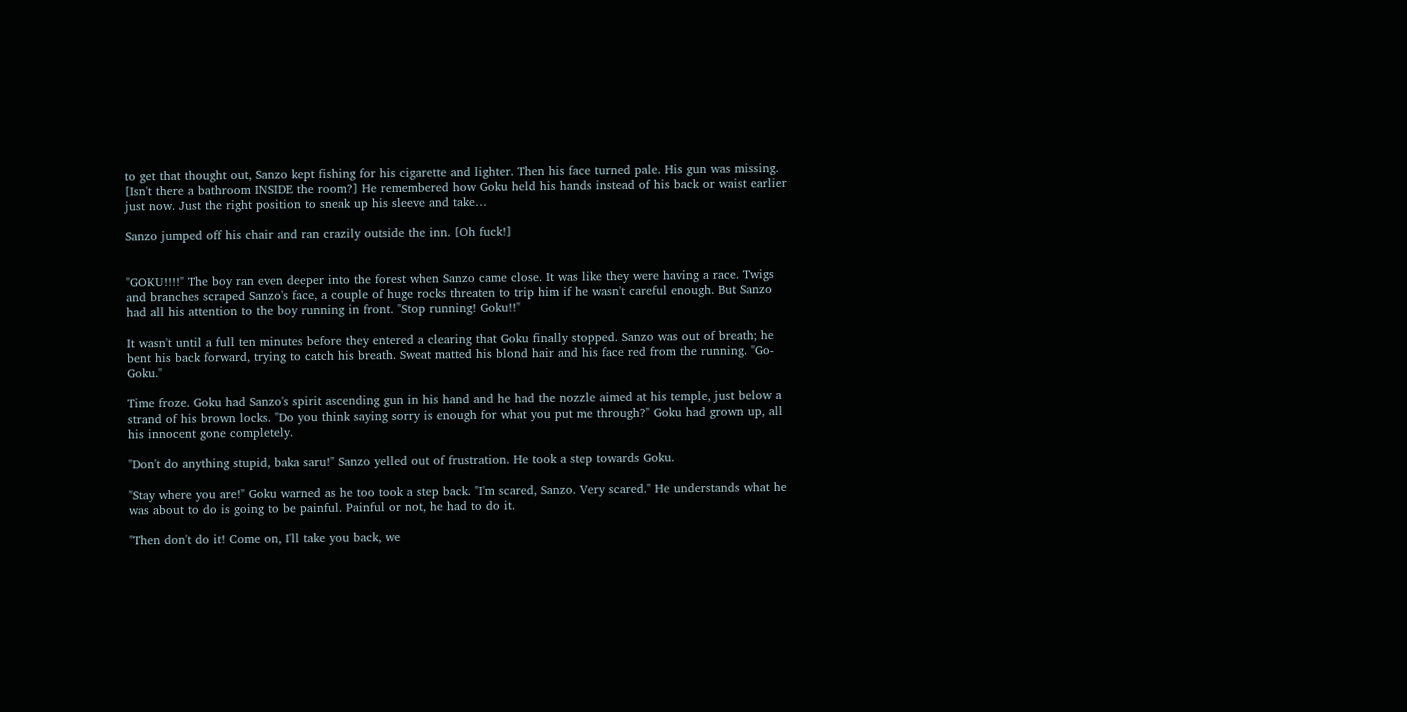to get that thought out, Sanzo kept fishing for his cigarette and lighter. Then his face turned pale. His gun was missing. [Isn't there a bathroom INSIDE the room?] He remembered how Goku held his hands instead of his back or waist earlier just now. Just the right position to sneak up his sleeve and take…

Sanzo jumped off his chair and ran crazily outside the inn. [Oh fuck!]


"GOKU!!!!" The boy ran even deeper into the forest when Sanzo came close. It was like they were having a race. Twigs and branches scraped Sanzo's face, a couple of huge rocks threaten to trip him if he wasn't careful enough. But Sanzo had all his attention to the boy running in front. "Stop running! Goku!!"

It wasn't until a full ten minutes before they entered a clearing that Goku finally stopped. Sanzo was out of breath; he bent his back forward, trying to catch his breath. Sweat matted his blond hair and his face red from the running. "Go-Goku."

Time froze. Goku had Sanzo's spirit ascending gun in his hand and he had the nozzle aimed at his temple, just below a strand of his brown locks. "Do you think saying sorry is enough for what you put me through?" Goku had grown up, all his innocent gone completely.

"Don't do anything stupid, baka saru!" Sanzo yelled out of frustration. He took a step towards Goku.

"Stay where you are!" Goku warned as he too took a step back. "I'm scared, Sanzo. Very scared." He understands what he was about to do is going to be painful. Painful or not, he had to do it.

"Then don't do it! Come on, I'll take you back, we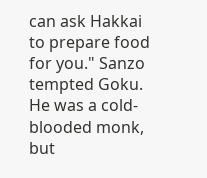can ask Hakkai to prepare food for you." Sanzo tempted Goku. He was a cold-blooded monk, but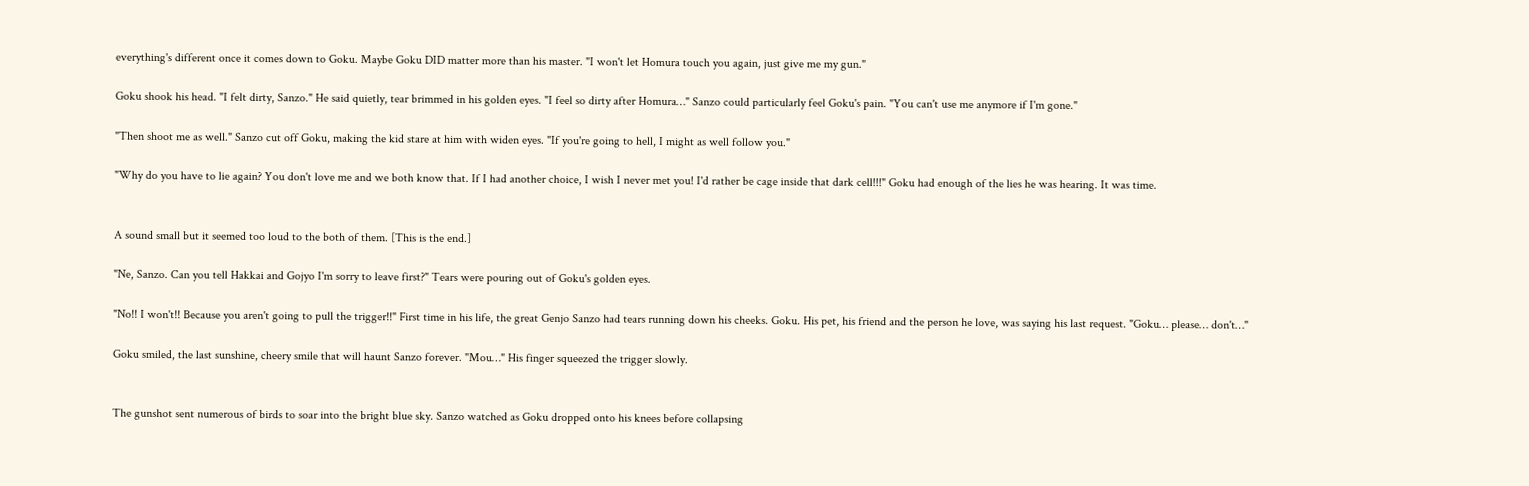everything's different once it comes down to Goku. Maybe Goku DID matter more than his master. "I won't let Homura touch you again, just give me my gun."

Goku shook his head. "I felt dirty, Sanzo." He said quietly, tear brimmed in his golden eyes. "I feel so dirty after Homura…" Sanzo could particularly feel Goku's pain. "You can't use me anymore if I'm gone."

"Then shoot me as well." Sanzo cut off Goku, making the kid stare at him with widen eyes. "If you're going to hell, I might as well follow you."

"Why do you have to lie again? You don't love me and we both know that. If I had another choice, I wish I never met you! I'd rather be cage inside that dark cell!!!" Goku had enough of the lies he was hearing. It was time.


A sound small but it seemed too loud to the both of them. [This is the end.]

"Ne, Sanzo. Can you tell Hakkai and Gojyo I'm sorry to leave first?" Tears were pouring out of Goku's golden eyes.

"No!! I won't!! Because you aren't going to pull the trigger!!" First time in his life, the great Genjo Sanzo had tears running down his cheeks. Goku. His pet, his friend and the person he love, was saying his last request. "Goku… please… don't…"

Goku smiled, the last sunshine, cheery smile that will haunt Sanzo forever. "Mou…" His finger squeezed the trigger slowly.


The gunshot sent numerous of birds to soar into the bright blue sky. Sanzo watched as Goku dropped onto his knees before collapsing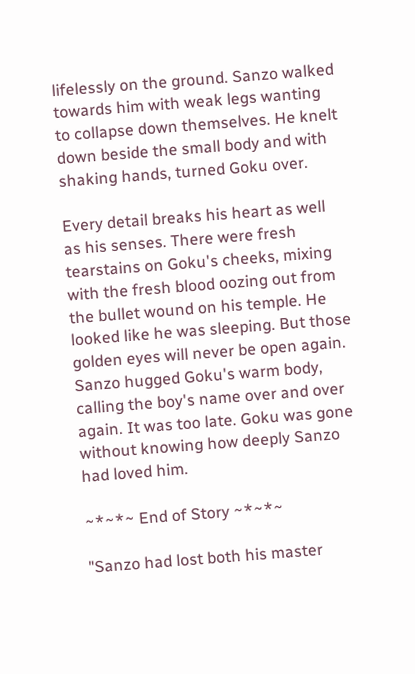lifelessly on the ground. Sanzo walked towards him with weak legs wanting to collapse down themselves. He knelt down beside the small body and with shaking hands, turned Goku over.

Every detail breaks his heart as well as his senses. There were fresh tearstains on Goku's cheeks, mixing with the fresh blood oozing out from the bullet wound on his temple. He looked like he was sleeping. But those golden eyes will never be open again. Sanzo hugged Goku's warm body, calling the boy's name over and over again. It was too late. Goku was gone without knowing how deeply Sanzo had loved him.

~*~*~ End of Story ~*~*~

"Sanzo had lost both his master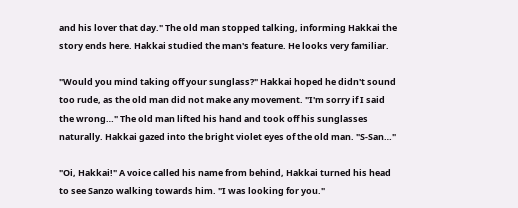and his lover that day." The old man stopped talking, informing Hakkai the story ends here. Hakkai studied the man's feature. He looks very familiar.

"Would you mind taking off your sunglass?" Hakkai hoped he didn't sound too rude, as the old man did not make any movement. "I'm sorry if I said the wrong…" The old man lifted his hand and took off his sunglasses naturally. Hakkai gazed into the bright violet eyes of the old man. "S-San…"

"Oi, Hakkai!" A voice called his name from behind, Hakkai turned his head to see Sanzo walking towards him. "I was looking for you."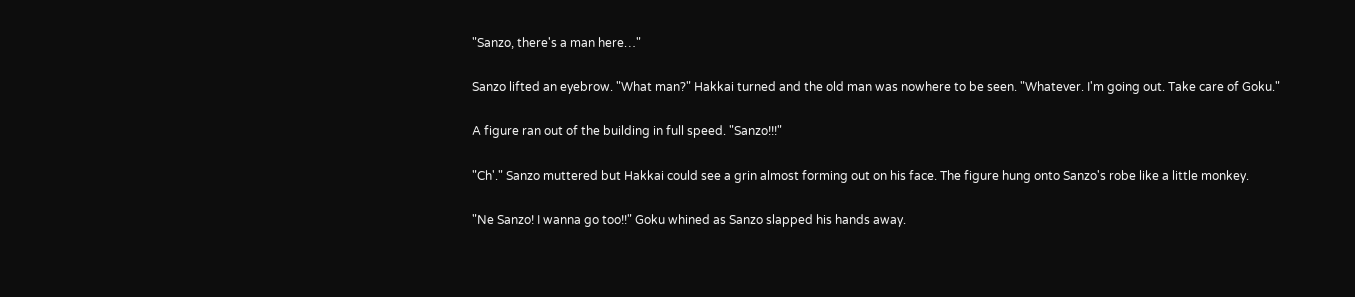"Sanzo, there's a man here…"

Sanzo lifted an eyebrow. "What man?" Hakkai turned and the old man was nowhere to be seen. "Whatever. I'm going out. Take care of Goku."

A figure ran out of the building in full speed. "Sanzo!!!"

"Ch'." Sanzo muttered but Hakkai could see a grin almost forming out on his face. The figure hung onto Sanzo's robe like a little monkey.

"Ne Sanzo! I wanna go too!!" Goku whined as Sanzo slapped his hands away.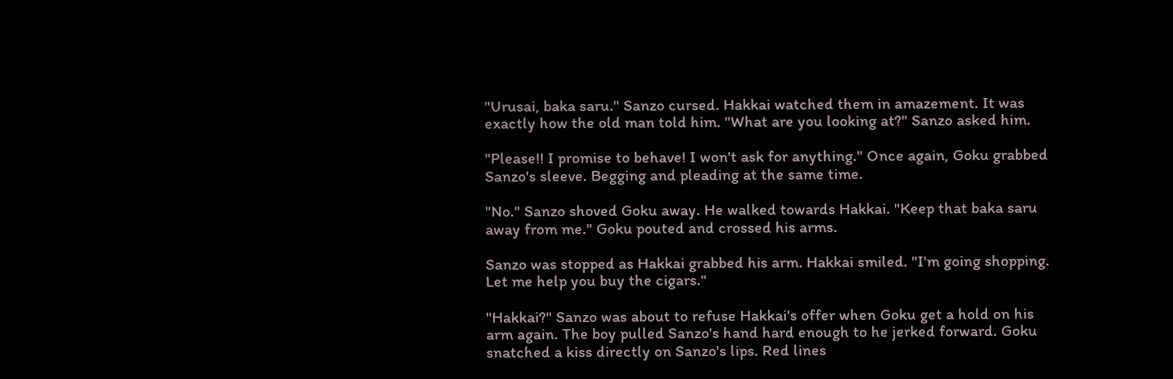"Urusai, baka saru." Sanzo cursed. Hakkai watched them in amazement. It was exactly how the old man told him. "What are you looking at?" Sanzo asked him.

"Please!! I promise to behave! I won't ask for anything." Once again, Goku grabbed Sanzo's sleeve. Begging and pleading at the same time.

"No." Sanzo shoved Goku away. He walked towards Hakkai. "Keep that baka saru away from me." Goku pouted and crossed his arms.

Sanzo was stopped as Hakkai grabbed his arm. Hakkai smiled. "I'm going shopping. Let me help you buy the cigars."

"Hakkai?" Sanzo was about to refuse Hakkai's offer when Goku get a hold on his arm again. The boy pulled Sanzo's hand hard enough to he jerked forward. Goku snatched a kiss directly on Sanzo's lips. Red lines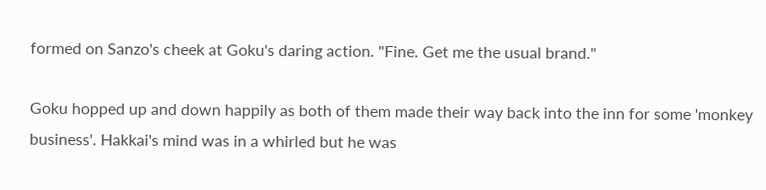formed on Sanzo's cheek at Goku's daring action. "Fine. Get me the usual brand."

Goku hopped up and down happily as both of them made their way back into the inn for some 'monkey business'. Hakkai's mind was in a whirled but he was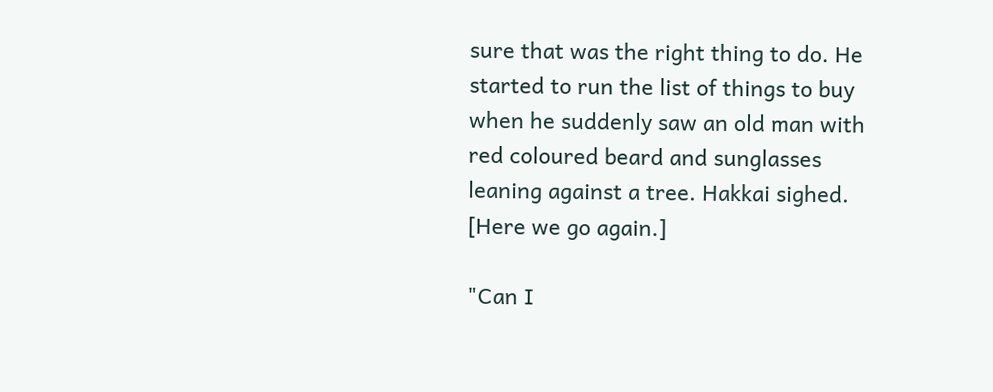sure that was the right thing to do. He started to run the list of things to buy when he suddenly saw an old man with red coloured beard and sunglasses leaning against a tree. Hakkai sighed. [Here we go again.]

"Can I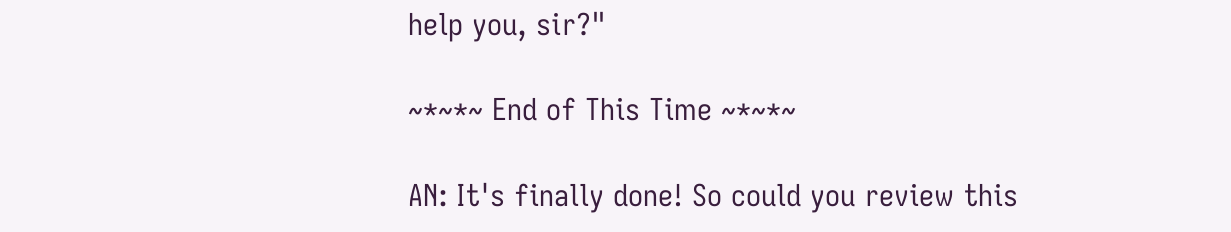help you, sir?"

~*~*~ End of This Time ~*~*~

AN: It's finally done! So could you review this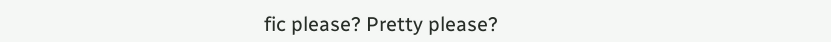fic please? Pretty please?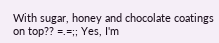With sugar, honey and chocolate coatings on top?? =.=;; Yes, I'm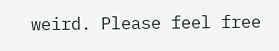weird. Please feel free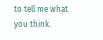to tell me what you think.